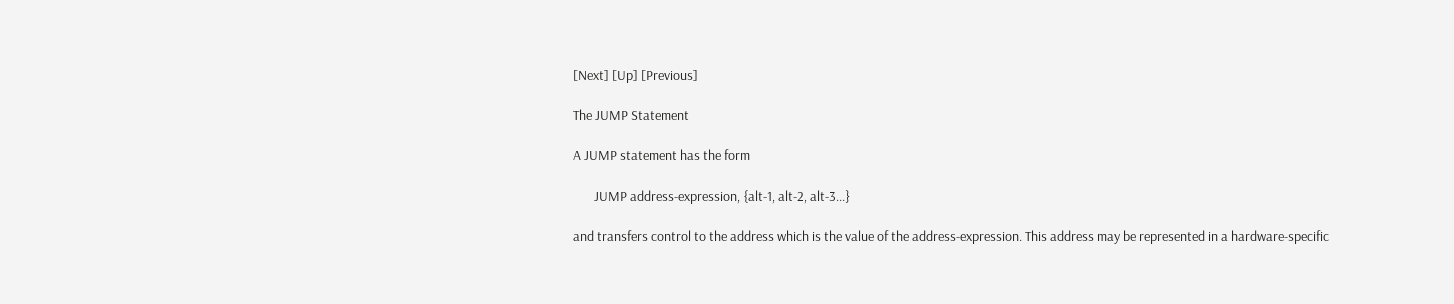[Next] [Up] [Previous]

The JUMP Statement

A JUMP statement has the form

       JUMP address-expression, {alt-1, alt-2, alt-3...}

and transfers control to the address which is the value of the address-expression. This address may be represented in a hardware-specific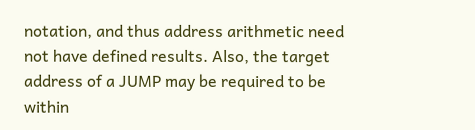notation, and thus address arithmetic need not have defined results. Also, the target address of a JUMP may be required to be within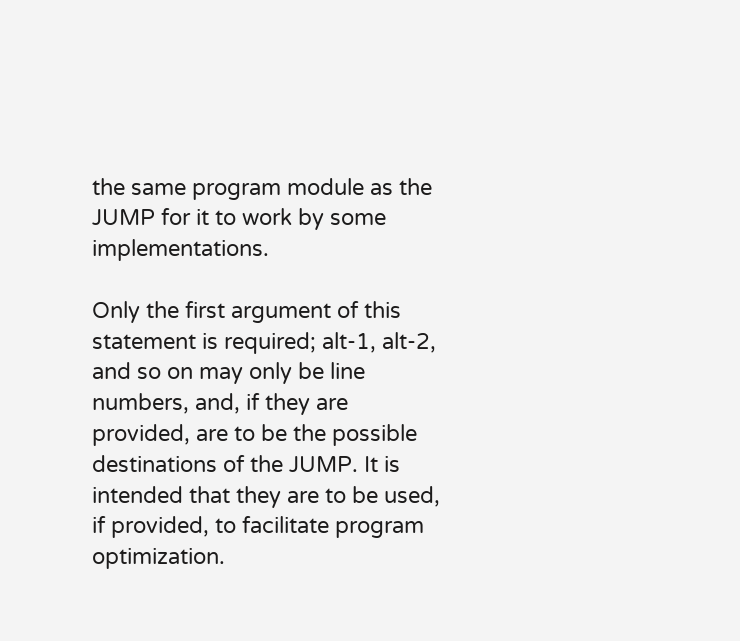the same program module as the JUMP for it to work by some implementations.

Only the first argument of this statement is required; alt-1, alt-2, and so on may only be line numbers, and, if they are provided, are to be the possible destinations of the JUMP. It is intended that they are to be used, if provided, to facilitate program optimization.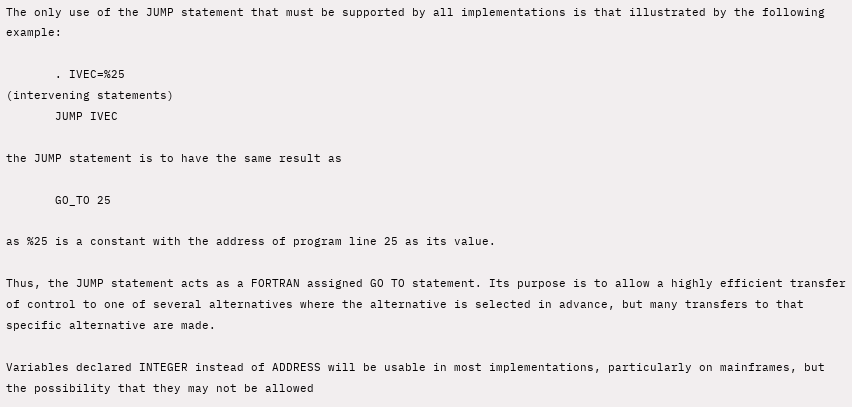The only use of the JUMP statement that must be supported by all implementations is that illustrated by the following example:

       . IVEC=%25
(intervening statements)
       JUMP IVEC

the JUMP statement is to have the same result as

       GO_TO 25

as %25 is a constant with the address of program line 25 as its value.

Thus, the JUMP statement acts as a FORTRAN assigned GO TO statement. Its purpose is to allow a highly efficient transfer of control to one of several alternatives where the alternative is selected in advance, but many transfers to that specific alternative are made.

Variables declared INTEGER instead of ADDRESS will be usable in most implementations, particularly on mainframes, but the possibility that they may not be allowed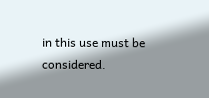in this use must be considered.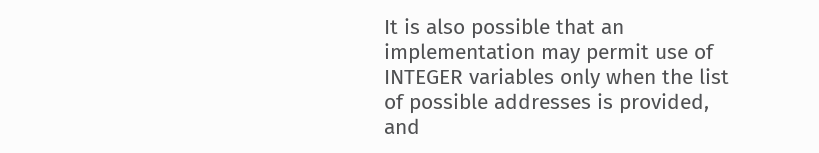It is also possible that an implementation may permit use of INTEGER variables only when the list of possible addresses is provided, and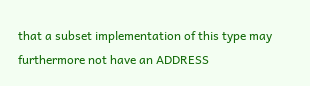that a subset implementation of this type may furthermore not have an ADDRESS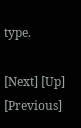type.

[Next] [Up] [Previous]